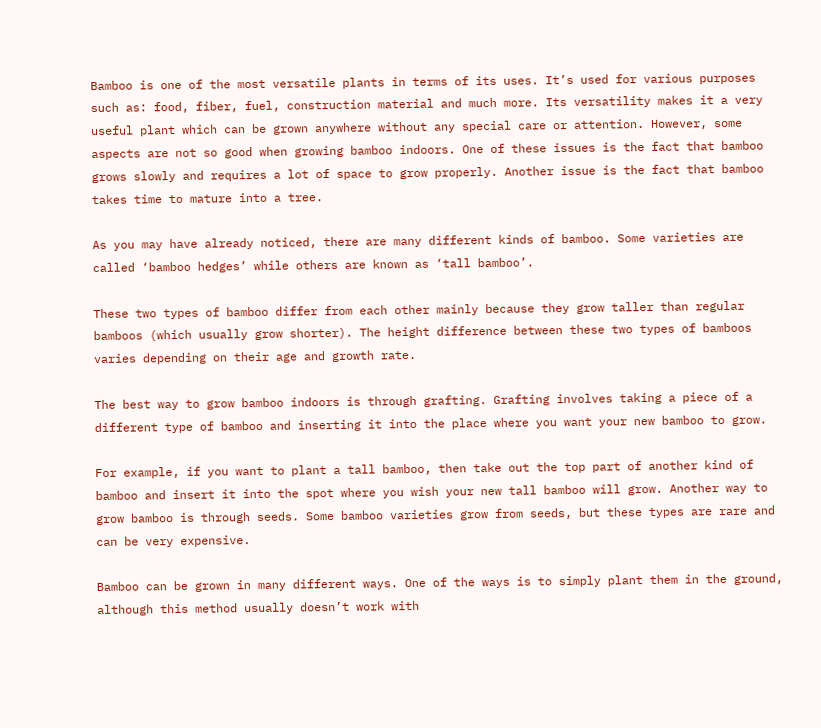Bamboo is one of the most versatile plants in terms of its uses. It’s used for various purposes such as: food, fiber, fuel, construction material and much more. Its versatility makes it a very useful plant which can be grown anywhere without any special care or attention. However, some aspects are not so good when growing bamboo indoors. One of these issues is the fact that bamboo grows slowly and requires a lot of space to grow properly. Another issue is the fact that bamboo takes time to mature into a tree.

As you may have already noticed, there are many different kinds of bamboo. Some varieties are called ‘bamboo hedges’ while others are known as ‘tall bamboo’.

These two types of bamboo differ from each other mainly because they grow taller than regular bamboos (which usually grow shorter). The height difference between these two types of bamboos varies depending on their age and growth rate.

The best way to grow bamboo indoors is through grafting. Grafting involves taking a piece of a different type of bamboo and inserting it into the place where you want your new bamboo to grow.

For example, if you want to plant a tall bamboo, then take out the top part of another kind of bamboo and insert it into the spot where you wish your new tall bamboo will grow. Another way to grow bamboo is through seeds. Some bamboo varieties grow from seeds, but these types are rare and can be very expensive.

Bamboo can be grown in many different ways. One of the ways is to simply plant them in the ground, although this method usually doesn’t work with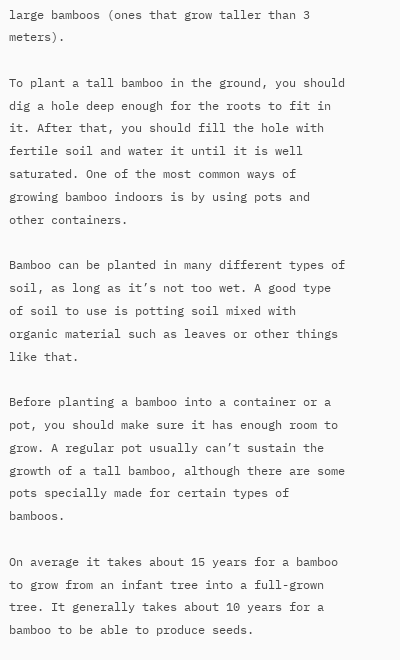large bamboos (ones that grow taller than 3 meters).

To plant a tall bamboo in the ground, you should dig a hole deep enough for the roots to fit in it. After that, you should fill the hole with fertile soil and water it until it is well saturated. One of the most common ways of growing bamboo indoors is by using pots and other containers.

Bamboo can be planted in many different types of soil, as long as it’s not too wet. A good type of soil to use is potting soil mixed with organic material such as leaves or other things like that.

Before planting a bamboo into a container or a pot, you should make sure it has enough room to grow. A regular pot usually can’t sustain the growth of a tall bamboo, although there are some pots specially made for certain types of bamboos.

On average it takes about 15 years for a bamboo to grow from an infant tree into a full-grown tree. It generally takes about 10 years for a bamboo to be able to produce seeds.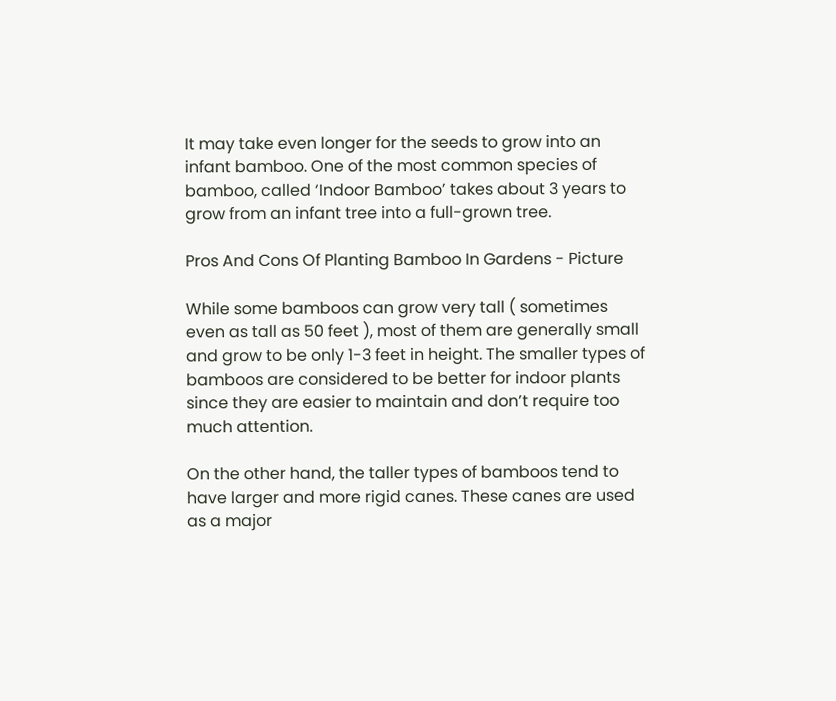It may take even longer for the seeds to grow into an infant bamboo. One of the most common species of bamboo, called ‘Indoor Bamboo’ takes about 3 years to grow from an infant tree into a full-grown tree.

Pros And Cons Of Planting Bamboo In Gardens - Picture

While some bamboos can grow very tall ( sometimes even as tall as 50 feet ), most of them are generally small and grow to be only 1-3 feet in height. The smaller types of bamboos are considered to be better for indoor plants since they are easier to maintain and don’t require too much attention.

On the other hand, the taller types of bamboos tend to have larger and more rigid canes. These canes are used as a major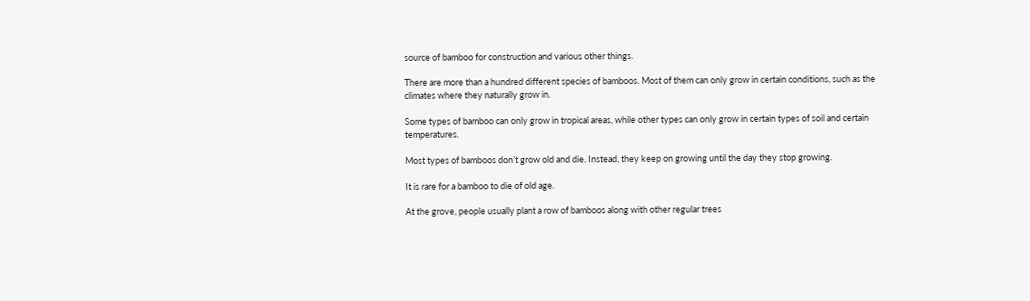source of bamboo for construction and various other things.

There are more than a hundred different species of bamboos. Most of them can only grow in certain conditions, such as the climates where they naturally grow in.

Some types of bamboo can only grow in tropical areas, while other types can only grow in certain types of soil and certain temperatures.

Most types of bamboos don’t grow old and die. Instead, they keep on growing until the day they stop growing.

It is rare for a bamboo to die of old age.

At the grove, people usually plant a row of bamboos along with other regular trees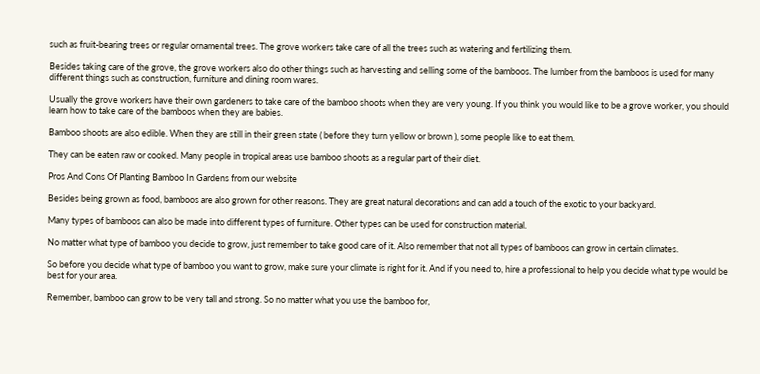such as fruit-bearing trees or regular ornamental trees. The grove workers take care of all the trees such as watering and fertilizing them.

Besides taking care of the grove, the grove workers also do other things such as harvesting and selling some of the bamboos. The lumber from the bamboos is used for many different things such as construction, furniture and dining room wares.

Usually the grove workers have their own gardeners to take care of the bamboo shoots when they are very young. If you think you would like to be a grove worker, you should learn how to take care of the bamboos when they are babies.

Bamboo shoots are also edible. When they are still in their green state ( before they turn yellow or brown ), some people like to eat them.

They can be eaten raw or cooked. Many people in tropical areas use bamboo shoots as a regular part of their diet.

Pros And Cons Of Planting Bamboo In Gardens from our website

Besides being grown as food, bamboos are also grown for other reasons. They are great natural decorations and can add a touch of the exotic to your backyard.

Many types of bamboos can also be made into different types of furniture. Other types can be used for construction material.

No matter what type of bamboo you decide to grow, just remember to take good care of it. Also remember that not all types of bamboos can grow in certain climates.

So before you decide what type of bamboo you want to grow, make sure your climate is right for it. And if you need to, hire a professional to help you decide what type would be best for your area.

Remember, bamboo can grow to be very tall and strong. So no matter what you use the bamboo for,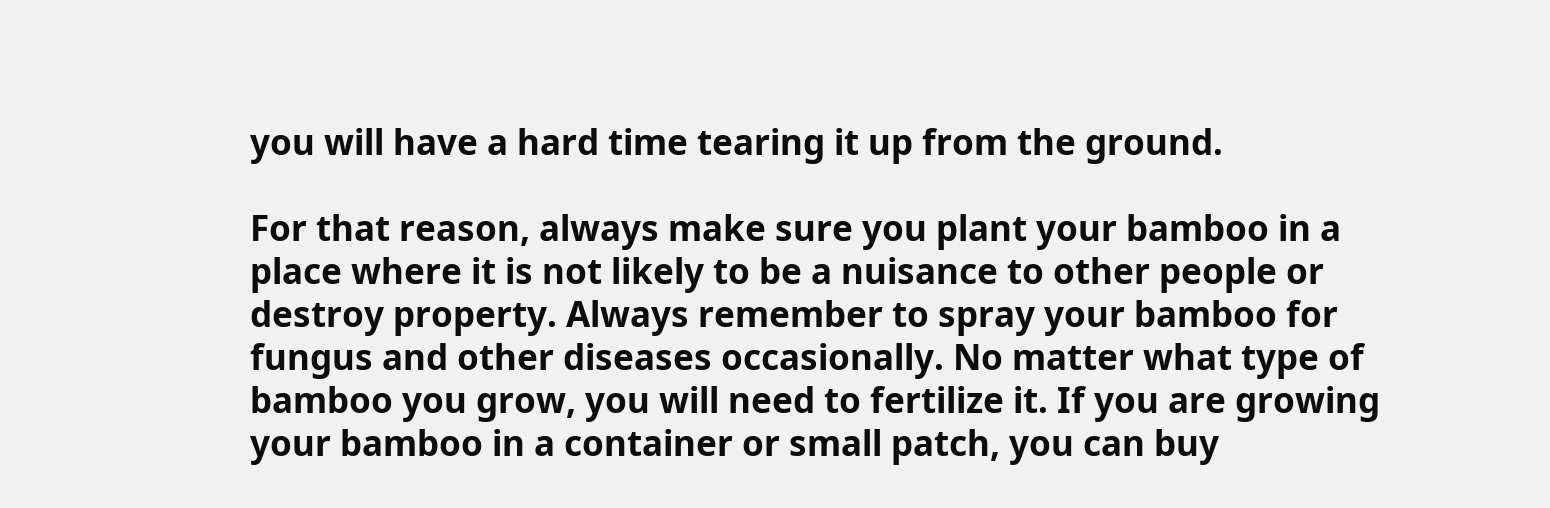you will have a hard time tearing it up from the ground.

For that reason, always make sure you plant your bamboo in a place where it is not likely to be a nuisance to other people or destroy property. Always remember to spray your bamboo for fungus and other diseases occasionally. No matter what type of bamboo you grow, you will need to fertilize it. If you are growing your bamboo in a container or small patch, you can buy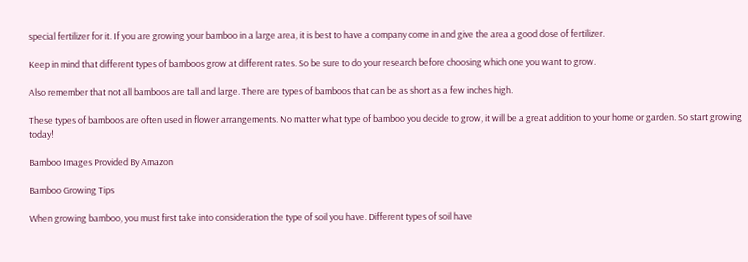special fertilizer for it. If you are growing your bamboo in a large area, it is best to have a company come in and give the area a good dose of fertilizer.

Keep in mind that different types of bamboos grow at different rates. So be sure to do your research before choosing which one you want to grow.

Also remember that not all bamboos are tall and large. There are types of bamboos that can be as short as a few inches high.

These types of bamboos are often used in flower arrangements. No matter what type of bamboo you decide to grow, it will be a great addition to your home or garden. So start growing today!

Bamboo Images Provided By Amazon

Bamboo Growing Tips

When growing bamboo, you must first take into consideration the type of soil you have. Different types of soil have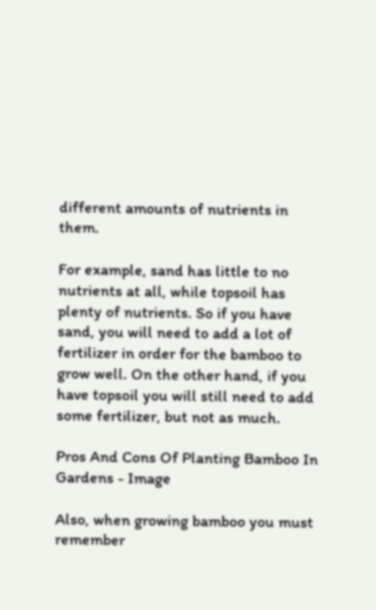different amounts of nutrients in them.

For example, sand has little to no nutrients at all, while topsoil has plenty of nutrients. So if you have sand, you will need to add a lot of fertilizer in order for the bamboo to grow well. On the other hand, if you have topsoil you will still need to add some fertilizer, but not as much.

Pros And Cons Of Planting Bamboo In Gardens - Image

Also, when growing bamboo you must remember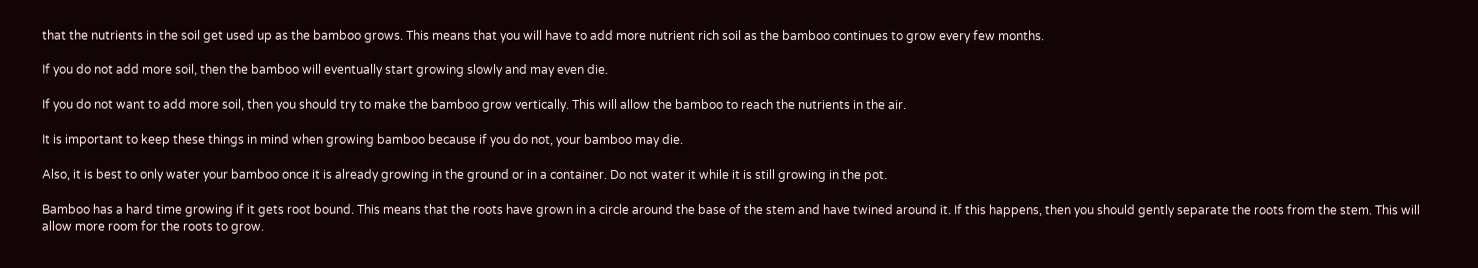that the nutrients in the soil get used up as the bamboo grows. This means that you will have to add more nutrient rich soil as the bamboo continues to grow every few months.

If you do not add more soil, then the bamboo will eventually start growing slowly and may even die.

If you do not want to add more soil, then you should try to make the bamboo grow vertically. This will allow the bamboo to reach the nutrients in the air.

It is important to keep these things in mind when growing bamboo because if you do not, your bamboo may die.

Also, it is best to only water your bamboo once it is already growing in the ground or in a container. Do not water it while it is still growing in the pot.

Bamboo has a hard time growing if it gets root bound. This means that the roots have grown in a circle around the base of the stem and have twined around it. If this happens, then you should gently separate the roots from the stem. This will allow more room for the roots to grow.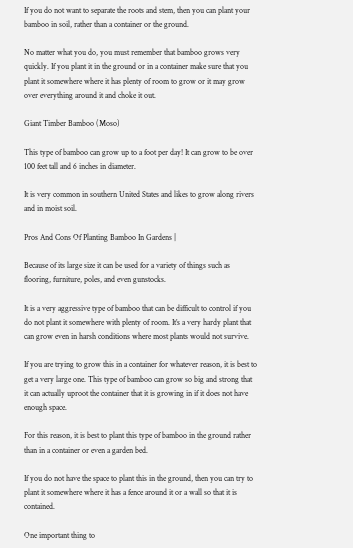If you do not want to separate the roots and stem, then you can plant your bamboo in soil, rather than a container or the ground.

No matter what you do, you must remember that bamboo grows very quickly. If you plant it in the ground or in a container make sure that you plant it somewhere where it has plenty of room to grow or it may grow over everything around it and choke it out.

Giant Timber Bamboo (Moso)

This type of bamboo can grow up to a foot per day! It can grow to be over 100 feet tall and 6 inches in diameter.

It is very common in southern United States and likes to grow along rivers and in moist soil.

Pros And Cons Of Planting Bamboo In Gardens |

Because of its large size it can be used for a variety of things such as flooring, furniture, poles, and even gunstocks.

It is a very aggressive type of bamboo that can be difficult to control if you do not plant it somewhere with plenty of room. It’s a very hardy plant that can grow even in harsh conditions where most plants would not survive.

If you are trying to grow this in a container for whatever reason, it is best to get a very large one. This type of bamboo can grow so big and strong that it can actually uproot the container that it is growing in if it does not have enough space.

For this reason, it is best to plant this type of bamboo in the ground rather than in a container or even a garden bed.

If you do not have the space to plant this in the ground, then you can try to plant it somewhere where it has a fence around it or a wall so that it is contained.

One important thing to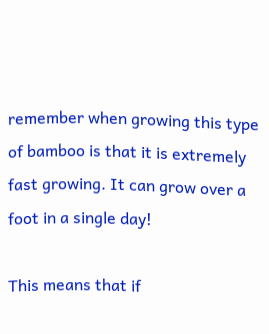remember when growing this type of bamboo is that it is extremely fast growing. It can grow over a foot in a single day!

This means that if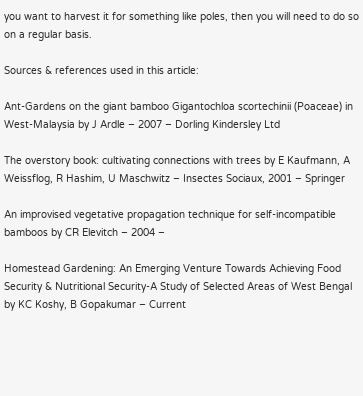you want to harvest it for something like poles, then you will need to do so on a regular basis.

Sources & references used in this article:

Ant-Gardens on the giant bamboo Gigantochloa scortechinii (Poaceae) in West-Malaysia by J Ardle – 2007 – Dorling Kindersley Ltd

The overstory book: cultivating connections with trees by E Kaufmann, A Weissflog, R Hashim, U Maschwitz – Insectes Sociaux, 2001 – Springer

An improvised vegetative propagation technique for self-incompatible bamboos by CR Elevitch – 2004 –

Homestead Gardening: An Emerging Venture Towards Achieving Food Security & Nutritional Security-A Study of Selected Areas of West Bengal by KC Koshy, B Gopakumar – Current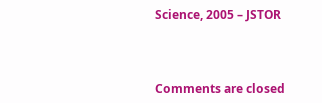Science, 2005 – JSTOR



Comments are closed